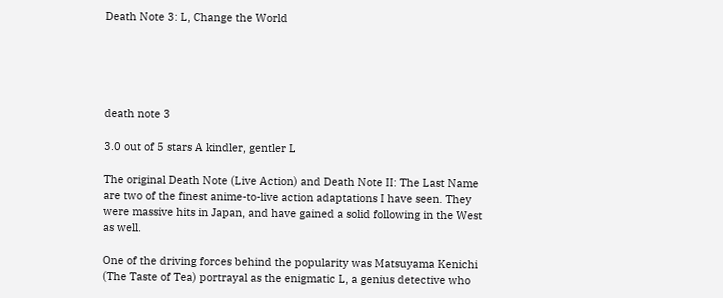Death Note 3: L, Change the World





death note 3

3.0 out of 5 stars A kindler, gentler L

The original Death Note (Live Action) and Death Note II: The Last Name are two of the finest anime-to-live action adaptations I have seen. They were massive hits in Japan, and have gained a solid following in the West as well.

One of the driving forces behind the popularity was Matsuyama Kenichi (The Taste of Tea) portrayal as the enigmatic L, a genius detective who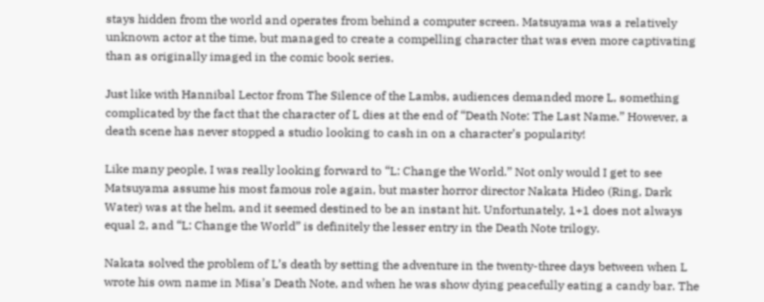stays hidden from the world and operates from behind a computer screen. Matsuyama was a relatively unknown actor at the time, but managed to create a compelling character that was even more captivating than as originally imaged in the comic book series.

Just like with Hannibal Lector from The Silence of the Lambs, audiences demanded more L, something complicated by the fact that the character of L dies at the end of “Death Note: The Last Name.” However, a death scene has never stopped a studio looking to cash in on a character’s popularity!

Like many people, I was really looking forward to “L: Change the World.” Not only would I get to see Matsuyama assume his most famous role again, but master horror director Nakata Hideo (Ring, Dark Water) was at the helm, and it seemed destined to be an instant hit. Unfortunately, 1+1 does not always equal 2, and “L: Change the World” is definitely the lesser entry in the Death Note trilogy.

Nakata solved the problem of L’s death by setting the adventure in the twenty-three days between when L wrote his own name in Misa’s Death Note, and when he was show dying peacefully eating a candy bar. The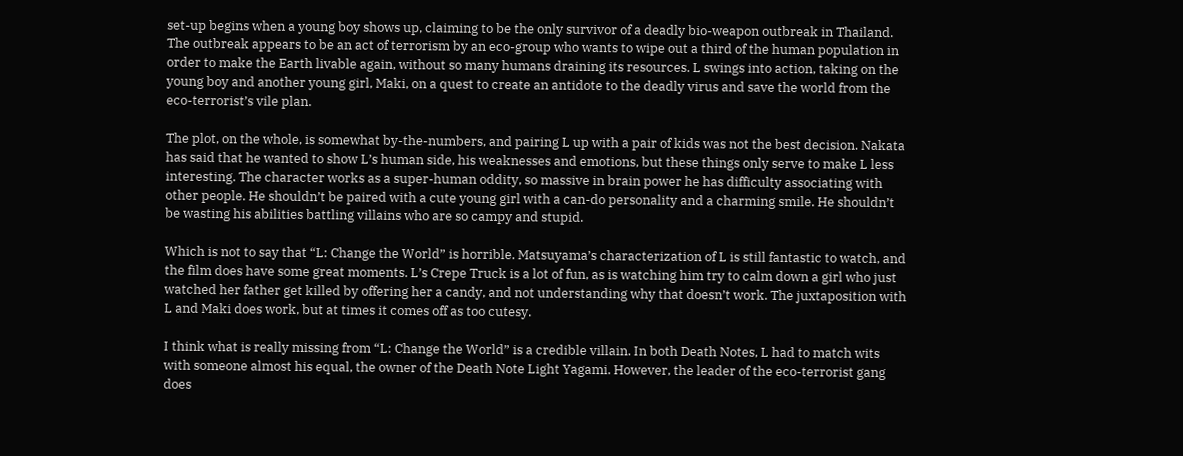set-up begins when a young boy shows up, claiming to be the only survivor of a deadly bio-weapon outbreak in Thailand. The outbreak appears to be an act of terrorism by an eco-group who wants to wipe out a third of the human population in order to make the Earth livable again, without so many humans draining its resources. L swings into action, taking on the young boy and another young girl, Maki, on a quest to create an antidote to the deadly virus and save the world from the eco-terrorist’s vile plan.

The plot, on the whole, is somewhat by-the-numbers, and pairing L up with a pair of kids was not the best decision. Nakata has said that he wanted to show L’s human side, his weaknesses and emotions, but these things only serve to make L less interesting. The character works as a super-human oddity, so massive in brain power he has difficulty associating with other people. He shouldn’t be paired with a cute young girl with a can-do personality and a charming smile. He shouldn’t be wasting his abilities battling villains who are so campy and stupid.

Which is not to say that “L: Change the World” is horrible. Matsuyama’s characterization of L is still fantastic to watch, and the film does have some great moments. L’s Crepe Truck is a lot of fun, as is watching him try to calm down a girl who just watched her father get killed by offering her a candy, and not understanding why that doesn’t work. The juxtaposition with L and Maki does work, but at times it comes off as too cutesy.

I think what is really missing from “L: Change the World” is a credible villain. In both Death Notes, L had to match wits with someone almost his equal, the owner of the Death Note Light Yagami. However, the leader of the eco-terrorist gang does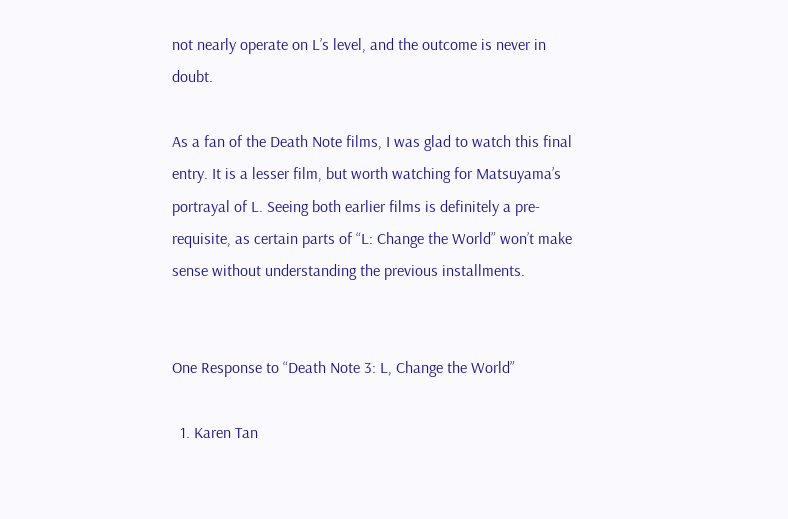not nearly operate on L’s level, and the outcome is never in doubt.

As a fan of the Death Note films, I was glad to watch this final entry. It is a lesser film, but worth watching for Matsuyama’s portrayal of L. Seeing both earlier films is definitely a pre-requisite, as certain parts of “L: Change the World” won’t make sense without understanding the previous installments.


One Response to “Death Note 3: L, Change the World”

  1. Karen Tan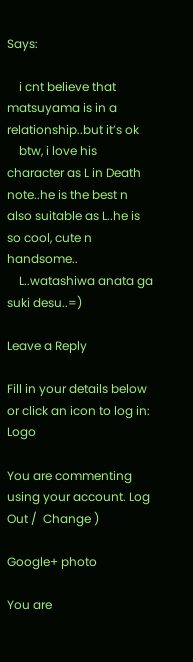Says:

    i cnt believe that matsuyama is in a relationship..but it’s ok
    btw, i love his character as L in Death note..he is the best n also suitable as L..he is so cool, cute n handsome..
    L..watashiwa anata ga suki desu..=)

Leave a Reply

Fill in your details below or click an icon to log in: Logo

You are commenting using your account. Log Out /  Change )

Google+ photo

You are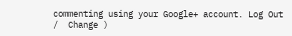commenting using your Google+ account. Log Out /  Change )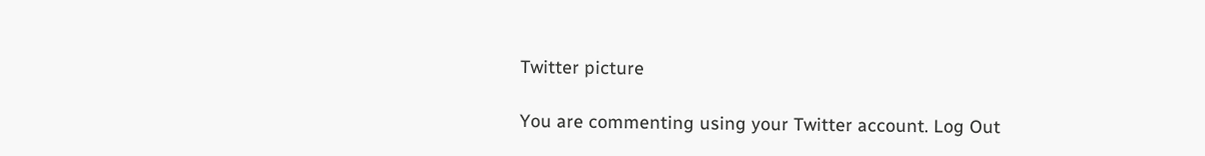Twitter picture

You are commenting using your Twitter account. Log Out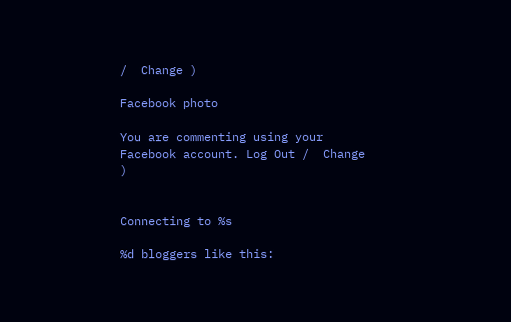/  Change )

Facebook photo

You are commenting using your Facebook account. Log Out /  Change )


Connecting to %s

%d bloggers like this: